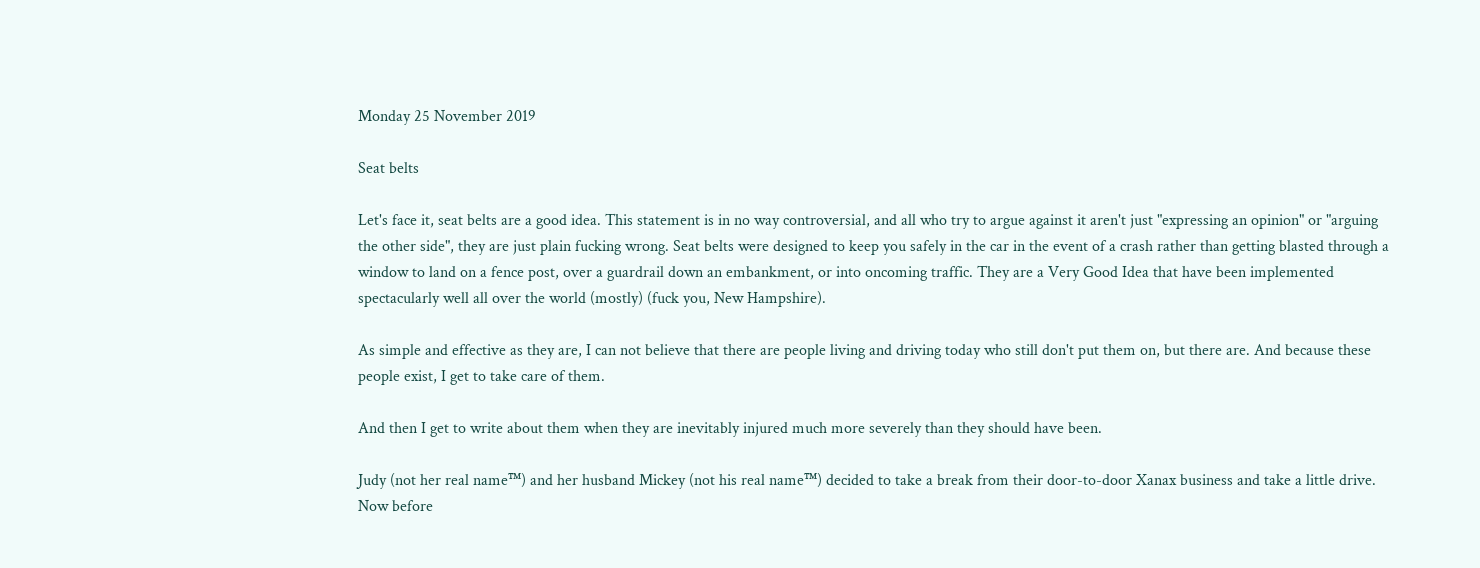Monday 25 November 2019

Seat belts

Let's face it, seat belts are a good idea. This statement is in no way controversial, and all who try to argue against it aren't just "expressing an opinion" or "arguing the other side", they are just plain fucking wrong. Seat belts were designed to keep you safely in the car in the event of a crash rather than getting blasted through a window to land on a fence post, over a guardrail down an embankment, or into oncoming traffic. They are a Very Good Idea that have been implemented spectacularly well all over the world (mostly) (fuck you, New Hampshire).

As simple and effective as they are, I can not believe that there are people living and driving today who still don't put them on, but there are. And because these people exist, I get to take care of them.

And then I get to write about them when they are inevitably injured much more severely than they should have been.

Judy (not her real name™) and her husband Mickey (not his real name™) decided to take a break from their door-to-door Xanax business and take a little drive. Now before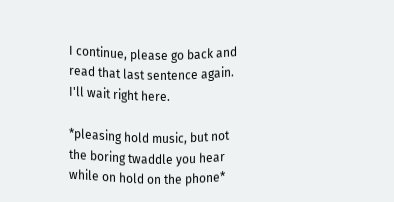I continue, please go back and read that last sentence again. I'll wait right here.

*pleasing hold music, but not the boring twaddle you hear while on hold on the phone*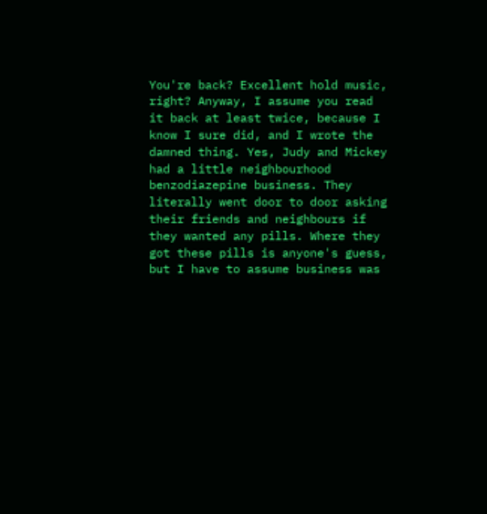You're back? Excellent hold music, right? Anyway, I assume you read it back at least twice, because I know I sure did, and I wrote the damned thing. Yes, Judy and Mickey had a little neighbourhood benzodiazepine business. They literally went door to door asking their friends and neighbours if they wanted any pills. Where they got these pills is anyone's guess, but I have to assume business was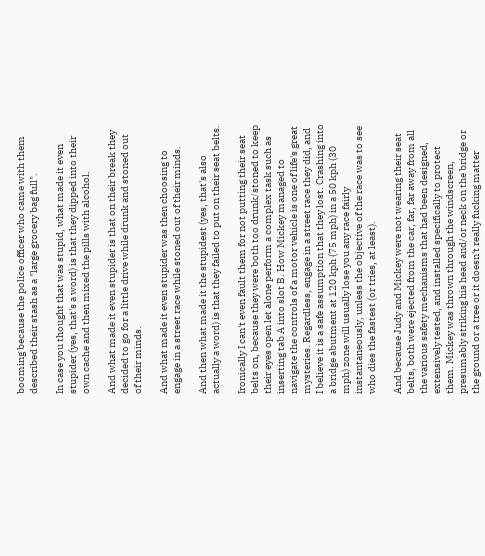booming because the police officer who came with them described their stash as a "large grocery bag full".

In case you thought that was stupid, what made it even stupider (yes, that's a word) is that they dipped into their own cache and then mixed the pills with alcohol.

And what made it even stupider is that on their break they decided to go for a little drive while drunk and stoned out of their minds.

And what made it even stupider was then choosing to engage in a street race while stoned out of their minds.

And then what made it the stupidest (yes, that's also actually a word) is that they failed to put on their seat belts.

Ironically I can't even fault them for not putting their seat belts on, because they were both too drunk/stoned to keep their eyes open let alone perform a complex task such as inserting tab A into slot B. How Mickey managed to navigate the controls of a motor vehicle is one of life's great mysteries. Regardless, engage in a street race they did, and I believe it is a safe assumption that they lost. Crashing into a bridge abutment at 120 kph (75 mph) in a 50 kph (30 mph) zone will usually lose you any race fairly instantaneously, unless the objective of the race was to see who dies the fastest (or tries, at least).

And because Judy and Mickey were not wearing their seat belts, both were ejected from the car, far, far away from all the various safety mechanisms that had been designed, extensively tested, and installed specifically to protect them. Mickey was thrown through the windscreen, presumably striking his head and/or neck on the bridge or the ground or a tree or it doesn't really fucking matter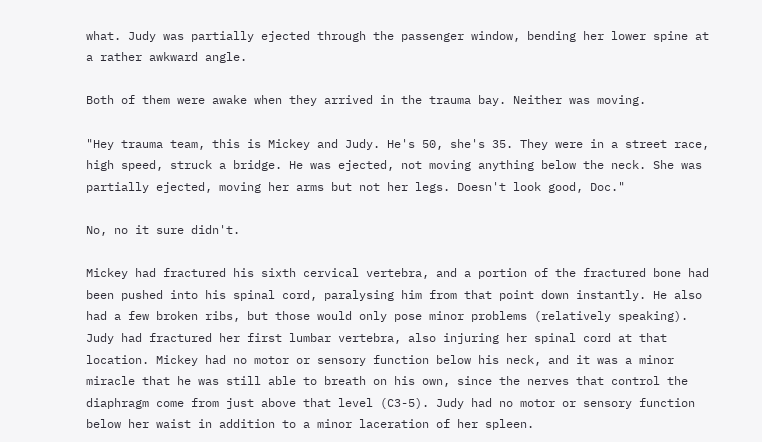what. Judy was partially ejected through the passenger window, bending her lower spine at a rather awkward angle.

Both of them were awake when they arrived in the trauma bay. Neither was moving.

"Hey trauma team, this is Mickey and Judy. He's 50, she's 35. They were in a street race, high speed, struck a bridge. He was ejected, not moving anything below the neck. She was partially ejected, moving her arms but not her legs. Doesn't look good, Doc."

No, no it sure didn't.

Mickey had fractured his sixth cervical vertebra, and a portion of the fractured bone had been pushed into his spinal cord, paralysing him from that point down instantly. He also had a few broken ribs, but those would only pose minor problems (relatively speaking). Judy had fractured her first lumbar vertebra, also injuring her spinal cord at that location. Mickey had no motor or sensory function below his neck, and it was a minor miracle that he was still able to breath on his own, since the nerves that control the diaphragm come from just above that level (C3-5). Judy had no motor or sensory function below her waist in addition to a minor laceration of her spleen.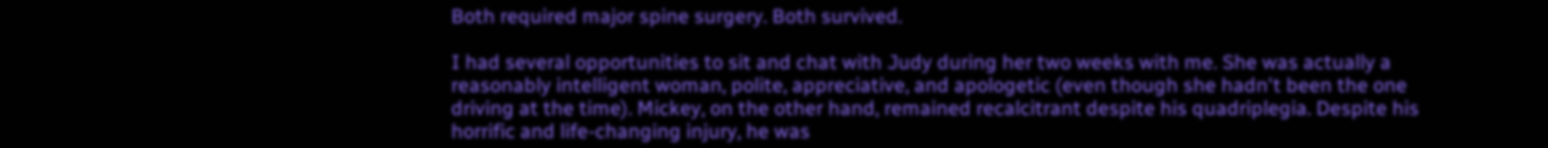Both required major spine surgery. Both survived.

I had several opportunities to sit and chat with Judy during her two weeks with me. She was actually a reasonably intelligent woman, polite, appreciative, and apologetic (even though she hadn't been the one driving at the time). Mickey, on the other hand, remained recalcitrant despite his quadriplegia. Despite his horrific and life-changing injury, he was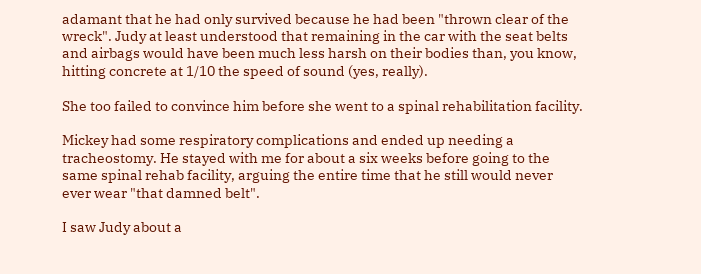adamant that he had only survived because he had been "thrown clear of the wreck". Judy at least understood that remaining in the car with the seat belts and airbags would have been much less harsh on their bodies than, you know, hitting concrete at 1/10 the speed of sound (yes, really).

She too failed to convince him before she went to a spinal rehabilitation facility.

Mickey had some respiratory complications and ended up needing a tracheostomy. He stayed with me for about a six weeks before going to the same spinal rehab facility, arguing the entire time that he still would never ever wear "that damned belt".

I saw Judy about a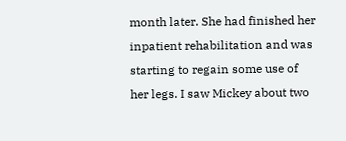month later. She had finished her inpatient rehabilitation and was starting to regain some use of her legs. I saw Mickey about two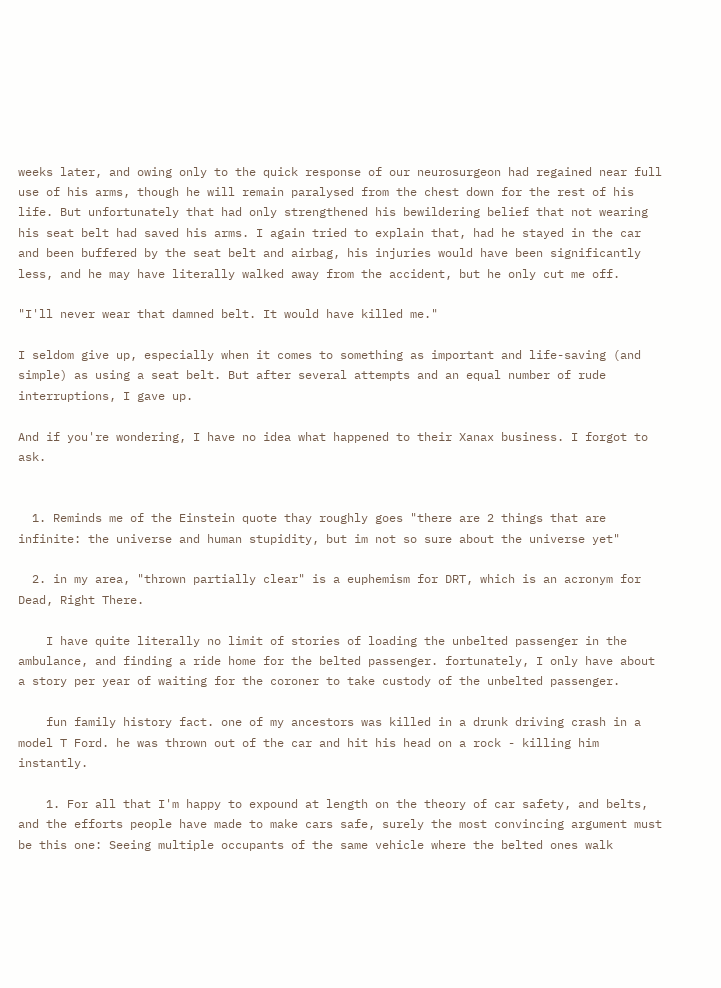weeks later, and owing only to the quick response of our neurosurgeon had regained near full use of his arms, though he will remain paralysed from the chest down for the rest of his life. But unfortunately that had only strengthened his bewildering belief that not wearing his seat belt had saved his arms. I again tried to explain that, had he stayed in the car and been buffered by the seat belt and airbag, his injuries would have been significantly less, and he may have literally walked away from the accident, but he only cut me off.

"I'll never wear that damned belt. It would have killed me."

I seldom give up, especially when it comes to something as important and life-saving (and simple) as using a seat belt. But after several attempts and an equal number of rude interruptions, I gave up.

And if you're wondering, I have no idea what happened to their Xanax business. I forgot to ask.


  1. Reminds me of the Einstein quote thay roughly goes "there are 2 things that are infinite: the universe and human stupidity, but im not so sure about the universe yet"

  2. in my area, "thrown partially clear" is a euphemism for DRT, which is an acronym for Dead, Right There.

    I have quite literally no limit of stories of loading the unbelted passenger in the ambulance, and finding a ride home for the belted passenger. fortunately, I only have about a story per year of waiting for the coroner to take custody of the unbelted passenger.

    fun family history fact. one of my ancestors was killed in a drunk driving crash in a model T Ford. he was thrown out of the car and hit his head on a rock - killing him instantly.

    1. For all that I'm happy to expound at length on the theory of car safety, and belts, and the efforts people have made to make cars safe, surely the most convincing argument must be this one: Seeing multiple occupants of the same vehicle where the belted ones walk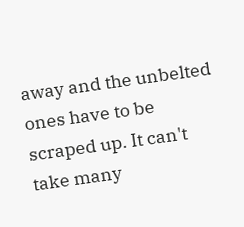away and the unbelted ones have to be scraped up. It can't take many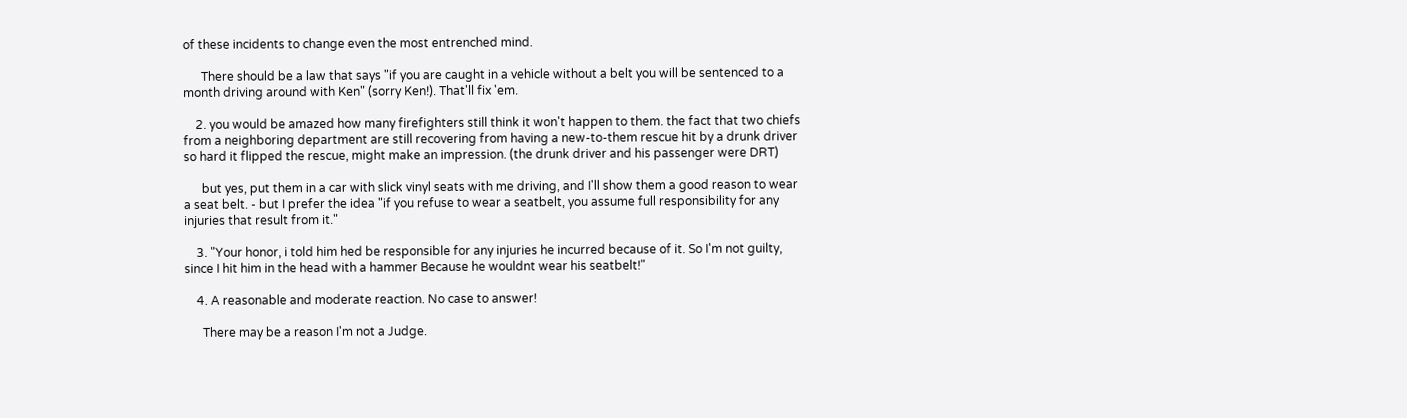of these incidents to change even the most entrenched mind.

      There should be a law that says "if you are caught in a vehicle without a belt you will be sentenced to a month driving around with Ken" (sorry Ken!). That'll fix 'em.

    2. you would be amazed how many firefighters still think it won't happen to them. the fact that two chiefs from a neighboring department are still recovering from having a new-to-them rescue hit by a drunk driver so hard it flipped the rescue, might make an impression. (the drunk driver and his passenger were DRT)

      but yes, put them in a car with slick vinyl seats with me driving, and I'll show them a good reason to wear a seat belt. - but I prefer the idea "if you refuse to wear a seatbelt, you assume full responsibility for any injuries that result from it."

    3. "Your honor, i told him hed be responsible for any injuries he incurred because of it. So I'm not guilty, since I hit him in the head with a hammer Because he wouldnt wear his seatbelt!"

    4. A reasonable and moderate reaction. No case to answer!

      There may be a reason I'm not a Judge.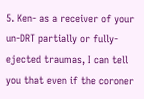5. Ken- as a receiver of your un-DRT partially or fully-ejected traumas, I can tell you that even if the coroner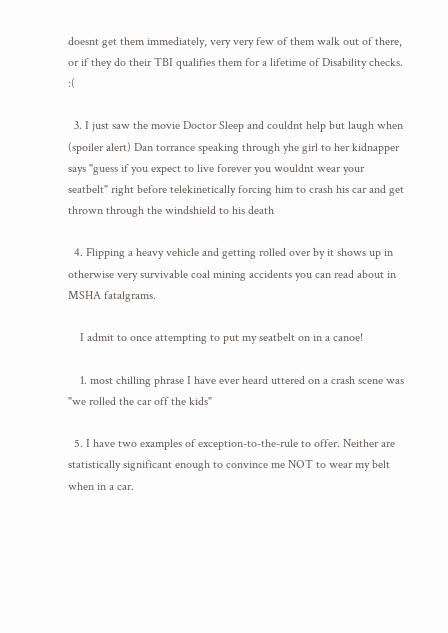doesnt get them immediately, very very few of them walk out of there, or if they do their TBI qualifies them for a lifetime of Disability checks. :(

  3. I just saw the movie Doctor Sleep and couldnt help but laugh when (spoiler alert) Dan torrance speaking through yhe girl to her kidnapper says "guess if you expect to live forever you wouldnt wear your seatbelt" right before telekinetically forcing him to crash his car and get thrown through the windshield to his death

  4. Flipping a heavy vehicle and getting rolled over by it shows up in otherwise very survivable coal mining accidents you can read about in MSHA fatalgrams.

    I admit to once attempting to put my seatbelt on in a canoe!

    1. most chilling phrase I have ever heard uttered on a crash scene was "we rolled the car off the kids"

  5. I have two examples of exception-to-the-rule to offer. Neither are statistically significant enough to convince me NOT to wear my belt when in a car.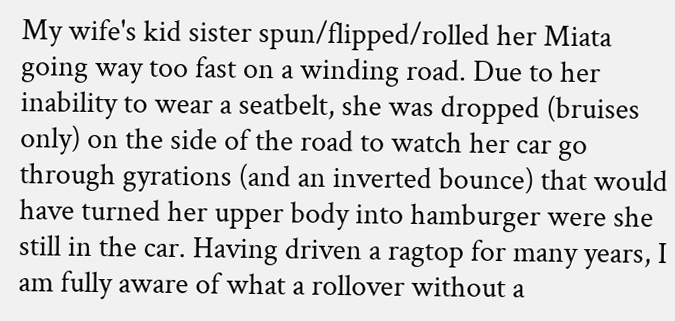My wife's kid sister spun/flipped/rolled her Miata going way too fast on a winding road. Due to her inability to wear a seatbelt, she was dropped (bruises only) on the side of the road to watch her car go through gyrations (and an inverted bounce) that would have turned her upper body into hamburger were she still in the car. Having driven a ragtop for many years, I am fully aware of what a rollover without a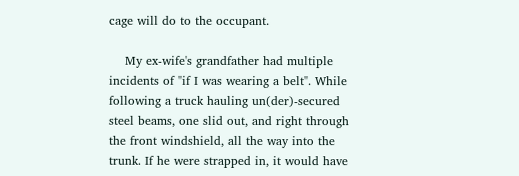cage will do to the occupant.

    My ex-wife's grandfather had multiple incidents of "if I was wearing a belt". While following a truck hauling un(der)-secured steel beams, one slid out, and right through the front windshield, all the way into the trunk. If he were strapped in, it would have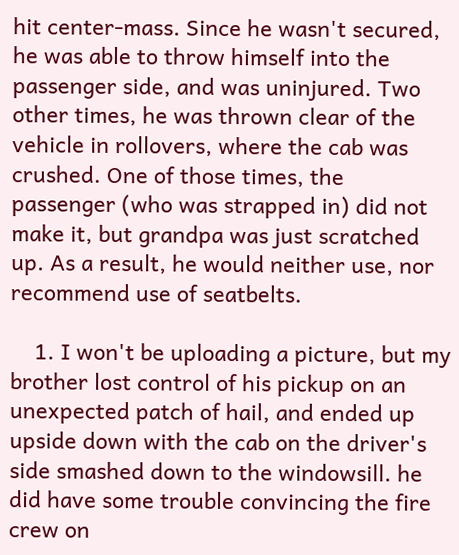hit center-mass. Since he wasn't secured, he was able to throw himself into the passenger side, and was uninjured. Two other times, he was thrown clear of the vehicle in rollovers, where the cab was crushed. One of those times, the passenger (who was strapped in) did not make it, but grandpa was just scratched up. As a result, he would neither use, nor recommend use of seatbelts.

    1. I won't be uploading a picture, but my brother lost control of his pickup on an unexpected patch of hail, and ended up upside down with the cab on the driver's side smashed down to the windowsill. he did have some trouble convincing the fire crew on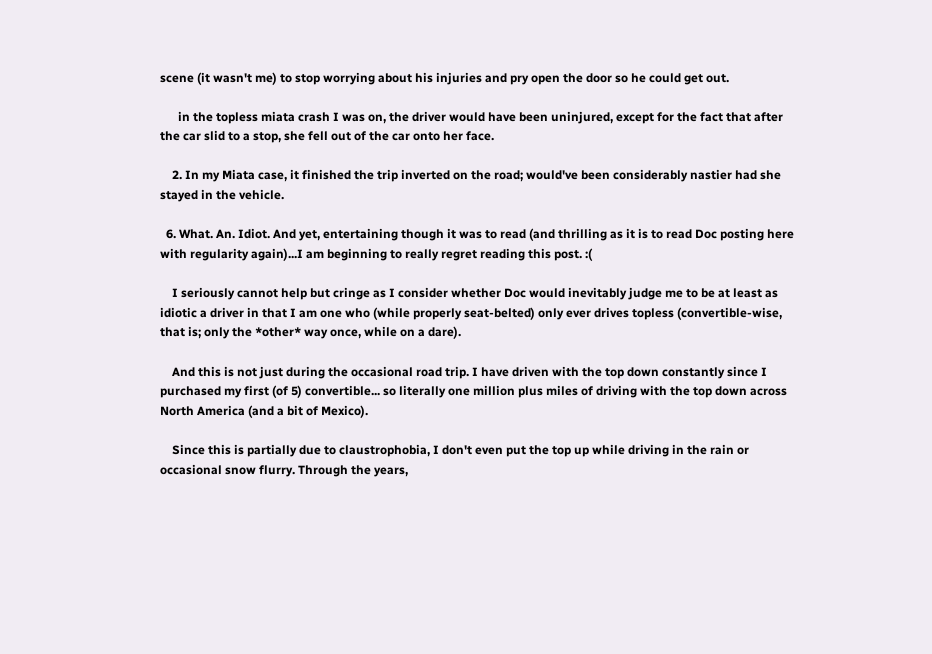scene (it wasn't me) to stop worrying about his injuries and pry open the door so he could get out.

      in the topless miata crash I was on, the driver would have been uninjured, except for the fact that after the car slid to a stop, she fell out of the car onto her face.

    2. In my Miata case, it finished the trip inverted on the road; would've been considerably nastier had she stayed in the vehicle.

  6. What. An. Idiot. And yet, entertaining though it was to read (and thrilling as it is to read Doc posting here with regularity again)...I am beginning to really regret reading this post. :(

    I seriously cannot help but cringe as I consider whether Doc would inevitably judge me to be at least as idiotic a driver in that I am one who (while properly seat-belted) only ever drives topless (convertible-wise, that is; only the *other* way once, while on a dare).

    And this is not just during the occasional road trip. I have driven with the top down constantly since I purchased my first (of 5) convertible... so literally one million plus miles of driving with the top down across North America (and a bit of Mexico).

    Since this is partially due to claustrophobia, I don't even put the top up while driving in the rain or occasional snow flurry. Through the years,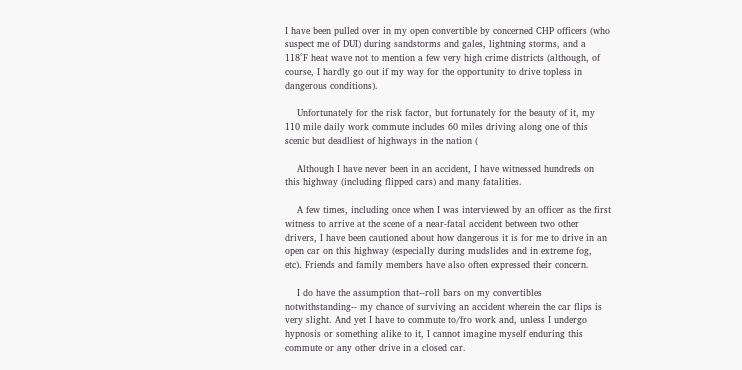I have been pulled over in my open convertible by concerned CHP officers (who suspect me of DUI) during sandstorms and gales, lightning storms, and a 118°F heat wave not to mention a few very high crime districts (although, of course, I hardly go out if my way for the opportunity to drive topless in dangerous conditions).

    Unfortunately for the risk factor, but fortunately for the beauty of it, my 110 mile daily work commute includes 60 miles driving along one of this scenic but deadliest of highways in the nation (

    Although I have never been in an accident, I have witnessed hundreds on this highway (including flipped cars) and many fatalities.

    A few times, including once when I was interviewed by an officer as the first witness to arrive at the scene of a near-fatal accident between two other drivers, I have been cautioned about how dangerous it is for me to drive in an open car on this highway (especially during mudslides and in extreme fog, etc). Friends and family members have also often expressed their concern.

    I do have the assumption that--roll bars on my convertibles notwithstanding-- my chance of surviving an accident wherein the car flips is very slight. And yet I have to commute to/fro work and, unless I undergo hypnosis or something alike to it, I cannot imagine myself enduring this commute or any other drive in a closed car.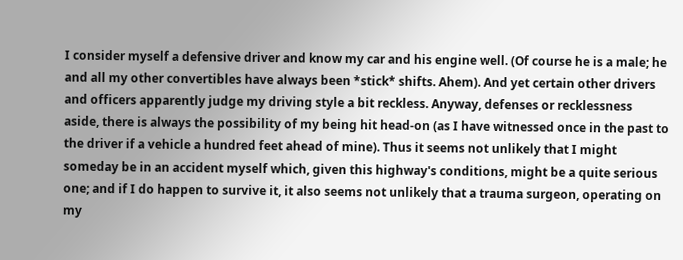I consider myself a defensive driver and know my car and his engine well. (Of course he is a male; he and all my other convertibles have always been *stick* shifts. Ahem). And yet certain other drivers and officers apparently judge my driving style a bit reckless. Anyway, defenses or recklessness aside, there is always the possibility of my being hit head-on (as I have witnessed once in the past to the driver if a vehicle a hundred feet ahead of mine). Thus it seems not unlikely that I might someday be in an accident myself which, given this highway's conditions, might be a quite serious one; and if I do happen to survive it, it also seems not unlikely that a trauma surgeon, operating on my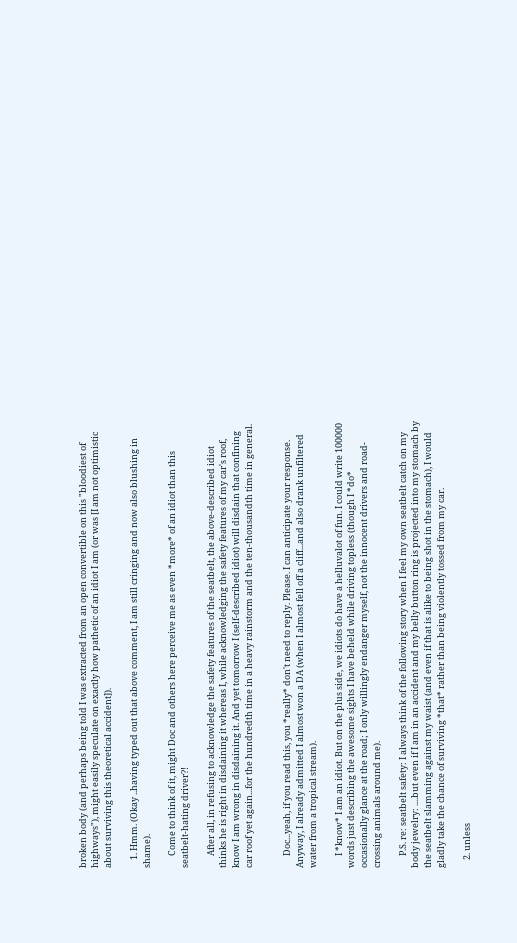broken body (and perhaps being told I was extracted from an open convertible on this "bloodiest of highways"), might easily speculate on exactly how pathetic of an idiot I am (or was [I am not optimistic about surviving this theoretical accident]).

    1. Hmm. (Okay ..having typed out that above comment, I am still cringing and now also blushing in shame).

      Come to think of it, might Doc and others here perceive me as even *more* of an idiot than this seatbelt-hating driver?!

      After all, in refusing to acknowledge the safety features of the seatbelt, the above-described idiot thinks he is right in disdaining it whereas I, while acknowledging the safety features of my car's roof, know I am wrong in disdaining it. And yet tomorrow I (self-described idiot) will disdain that confining car roof yet again...for the hundredth time in a heavy rainstorm and the ten-thousandth time in general.


      Doc...yeah, if you read this, you *really* don't need to reply. Please. I can anticipate your response. Anyway, I already admitted I almost won a DA (when I almost fell off a cliff...and also drank unfiltered water from a tropical stream).

      I *know* I am an idiot. But on the plus side, we idiots do have a helluvalot of fun. I could write 100000 words just describing the awesome sights I have beheld while driving topless (though I *do* occasionally glance at the road; I only willingly endanger myself, not the innocent drivers and road-crossing animals around me).

      P.S. re: seatbelt safety: I always think of the following story when I feel my own seatbelt catch on my body jewelry: ....but even if I am in an accident and my belly button ring is projected into my stomach by the seatbelt slamming against my waist (and even if that is alike to being shot in the stomach), I would gladly take the chance of surviving *that* rather than being violently tossed from my car.

    2. unless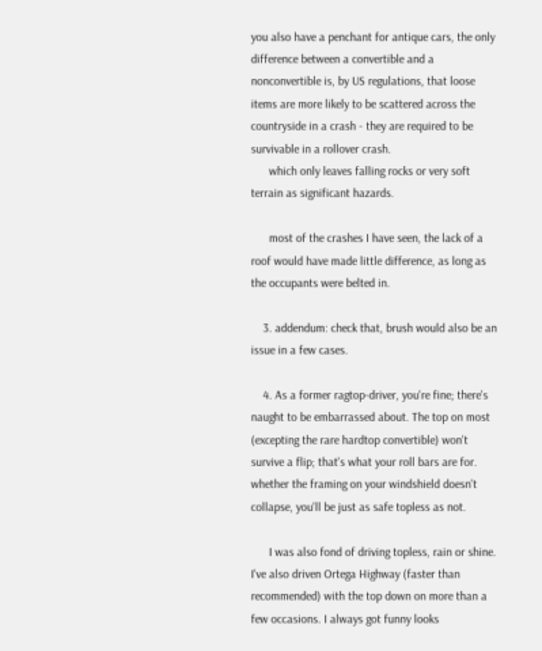you also have a penchant for antique cars, the only difference between a convertible and a nonconvertible is, by US regulations, that loose items are more likely to be scattered across the countryside in a crash - they are required to be survivable in a rollover crash.
      which only leaves falling rocks or very soft terrain as significant hazards.

      most of the crashes I have seen, the lack of a roof would have made little difference, as long as the occupants were belted in.

    3. addendum: check that, brush would also be an issue in a few cases.

    4. As a former ragtop-driver, you're fine; there's naught to be embarrassed about. The top on most (excepting the rare hardtop convertible) won't survive a flip; that's what your roll bars are for. whether the framing on your windshield doesn't collapse, you'll be just as safe topless as not.

      I was also fond of driving topless, rain or shine. I've also driven Ortega Highway (faster than recommended) with the top down on more than a few occasions. I always got funny looks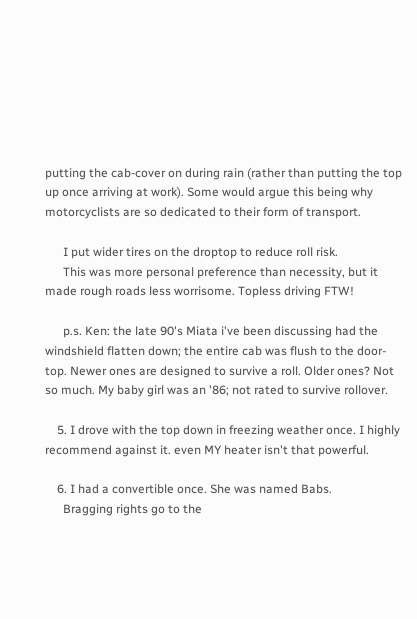putting the cab-cover on during rain (rather than putting the top up once arriving at work). Some would argue this being why motorcyclists are so dedicated to their form of transport.

      I put wider tires on the droptop to reduce roll risk.
      This was more personal preference than necessity, but it made rough roads less worrisome. Topless driving FTW!

      p.s. Ken: the late 90's Miata i've been discussing had the windshield flatten down; the entire cab was flush to the door-top. Newer ones are designed to survive a roll. Older ones? Not so much. My baby girl was an '86; not rated to survive rollover.

    5. I drove with the top down in freezing weather once. I highly recommend against it. even MY heater isn't that powerful.

    6. I had a convertible once. She was named Babs.
      Bragging rights go to the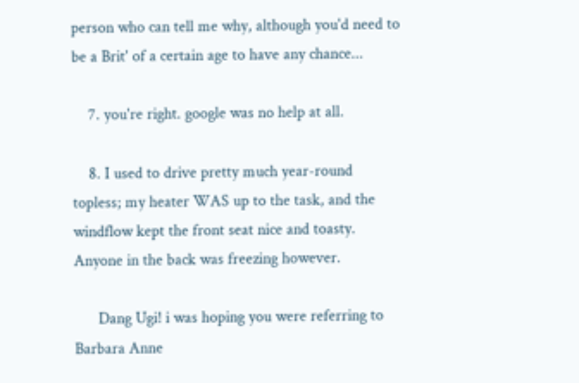person who can tell me why, although you'd need to be a Brit' of a certain age to have any chance...

    7. you're right. google was no help at all.

    8. I used to drive pretty much year-round topless; my heater WAS up to the task, and the windflow kept the front seat nice and toasty. Anyone in the back was freezing however.

      Dang Ugi! i was hoping you were referring to Barbara Anne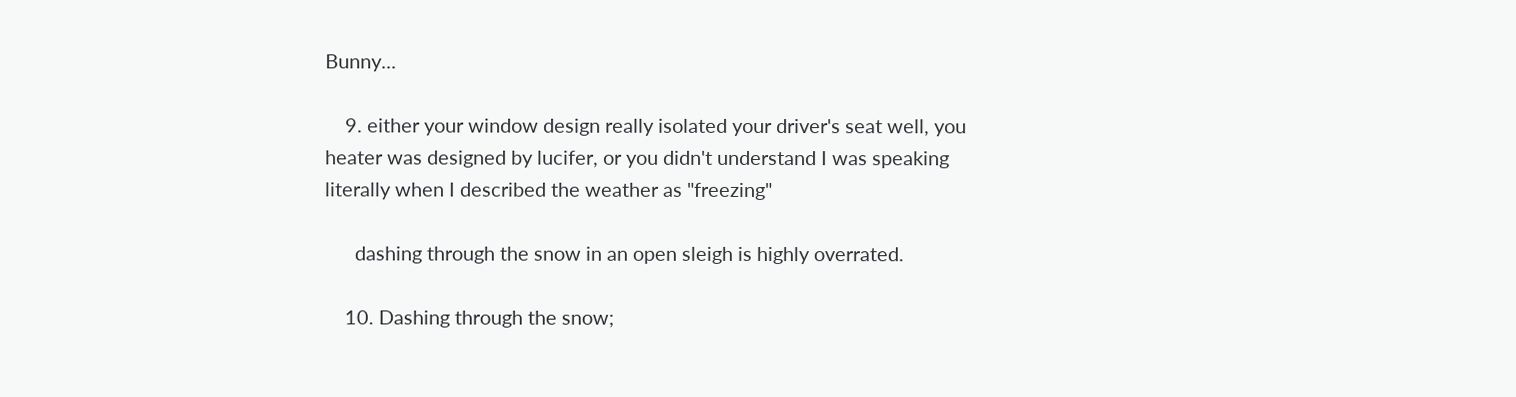Bunny...

    9. either your window design really isolated your driver's seat well, you heater was designed by lucifer, or you didn't understand I was speaking literally when I described the weather as "freezing"

      dashing through the snow in an open sleigh is highly overrated.

    10. Dashing through the snow;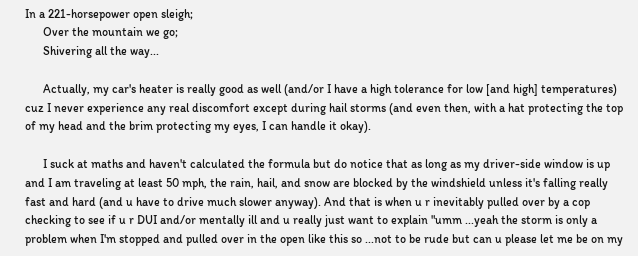In a 221-horsepower open sleigh;
      Over the mountain we go;
      Shivering all the way...

      Actually, my car's heater is really good as well (and/or I have a high tolerance for low [and high] temperatures) cuz I never experience any real discomfort except during hail storms (and even then, with a hat protecting the top of my head and the brim protecting my eyes, I can handle it okay).

      I suck at maths and haven't calculated the formula but do notice that as long as my driver-side window is up and I am traveling at least 50 mph, the rain, hail, and snow are blocked by the windshield unless it's falling really fast and hard (and u have to drive much slower anyway). And that is when u r inevitably pulled over by a cop checking to see if u r DUI and/or mentally ill and u really just want to explain "umm ...yeah the storm is only a problem when I'm stopped and pulled over in the open like this so ...not to be rude but can u please let me be on my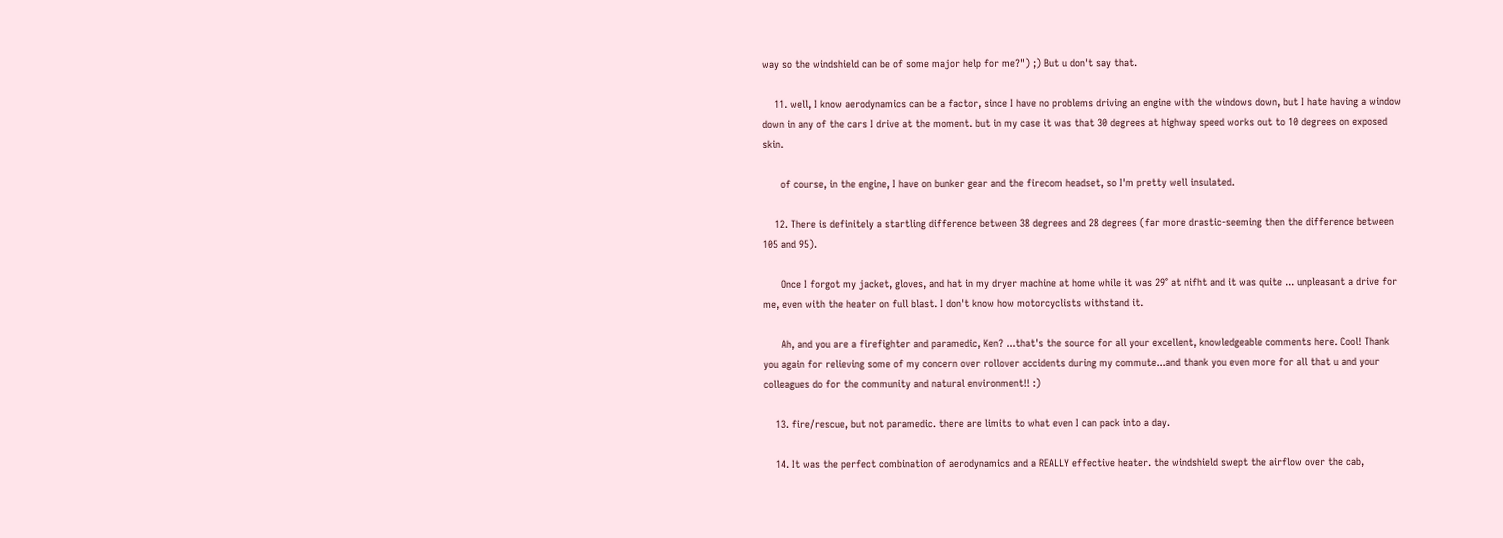way so the windshield can be of some major help for me?") ;) But u don't say that.

    11. well, I know aerodynamics can be a factor, since I have no problems driving an engine with the windows down, but I hate having a window down in any of the cars I drive at the moment. but in my case it was that 30 degrees at highway speed works out to 10 degrees on exposed skin.

      of course, in the engine, I have on bunker gear and the firecom headset, so I'm pretty well insulated.

    12. There is definitely a startling difference between 38 degrees and 28 degrees (far more drastic-seeming then the difference between 105 and 95).

      Once I forgot my jacket, gloves, and hat in my dryer machine at home while it was 29° at nifht and it was quite ... unpleasant a drive for me, even with the heater on full blast. I don't know how motorcyclists withstand it.

      Ah, and you are a firefighter and paramedic, Ken? ...that's the source for all your excellent, knowledgeable comments here. Cool! Thank you again for relieving some of my concern over rollover accidents during my commute...and thank you even more for all that u and your colleagues do for the community and natural environment!! :)

    13. fire/rescue, but not paramedic. there are limits to what even I can pack into a day.

    14. It was the perfect combination of aerodynamics and a REALLY effective heater. the windshield swept the airflow over the cab,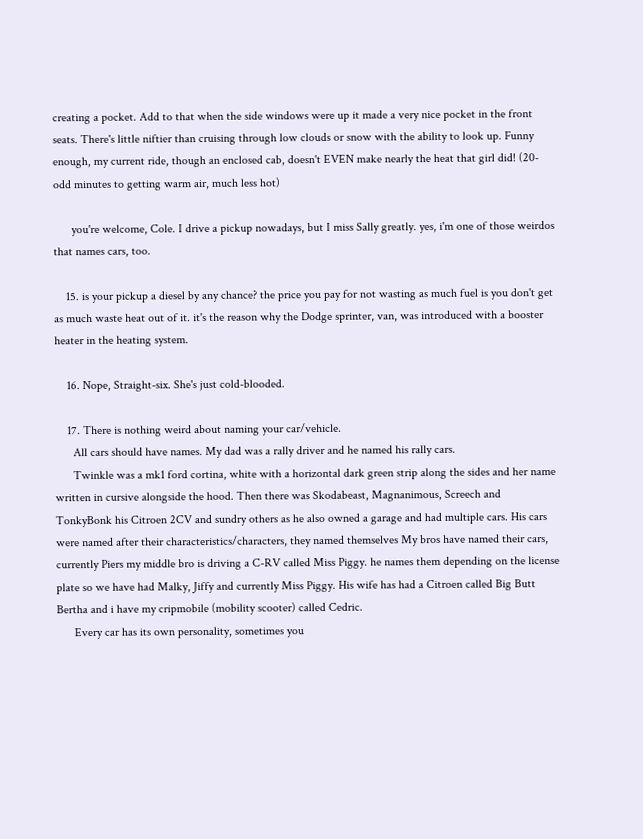creating a pocket. Add to that when the side windows were up it made a very nice pocket in the front seats. There's little niftier than cruising through low clouds or snow with the ability to look up. Funny enough, my current ride, though an enclosed cab, doesn't EVEN make nearly the heat that girl did! (20-odd minutes to getting warm air, much less hot)

      you're welcome, Cole. I drive a pickup nowadays, but I miss Sally greatly. yes, i'm one of those weirdos that names cars, too.

    15. is your pickup a diesel by any chance? the price you pay for not wasting as much fuel is you don't get as much waste heat out of it. it's the reason why the Dodge sprinter, van, was introduced with a booster heater in the heating system.

    16. Nope, Straight-six. She's just cold-blooded.

    17. There is nothing weird about naming your car/vehicle.
      All cars should have names. My dad was a rally driver and he named his rally cars.
      Twinkle was a mk1 ford cortina, white with a horizontal dark green strip along the sides and her name written in cursive alongside the hood. Then there was Skodabeast, Magnanimous, Screech and TonkyBonk his Citroen 2CV and sundry others as he also owned a garage and had multiple cars. His cars were named after their characteristics/characters, they named themselves My bros have named their cars, currently Piers my middle bro is driving a C-RV called Miss Piggy. he names them depending on the license plate so we have had Malky, Jiffy and currently Miss Piggy. His wife has had a Citroen called Big Butt Bertha and i have my cripmobile (mobility scooter) called Cedric.
      Every car has its own personality, sometimes you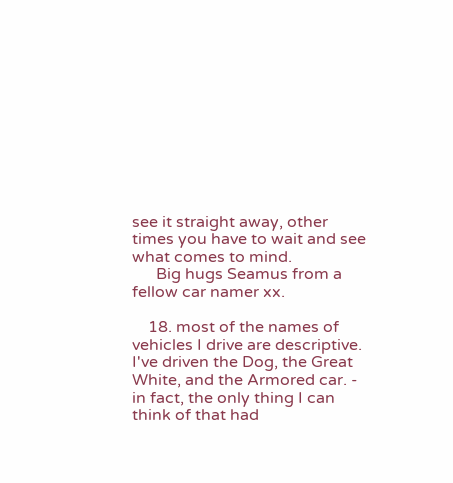see it straight away, other times you have to wait and see what comes to mind.
      Big hugs Seamus from a fellow car namer xx.

    18. most of the names of vehicles I drive are descriptive. I've driven the Dog, the Great White, and the Armored car. - in fact, the only thing I can think of that had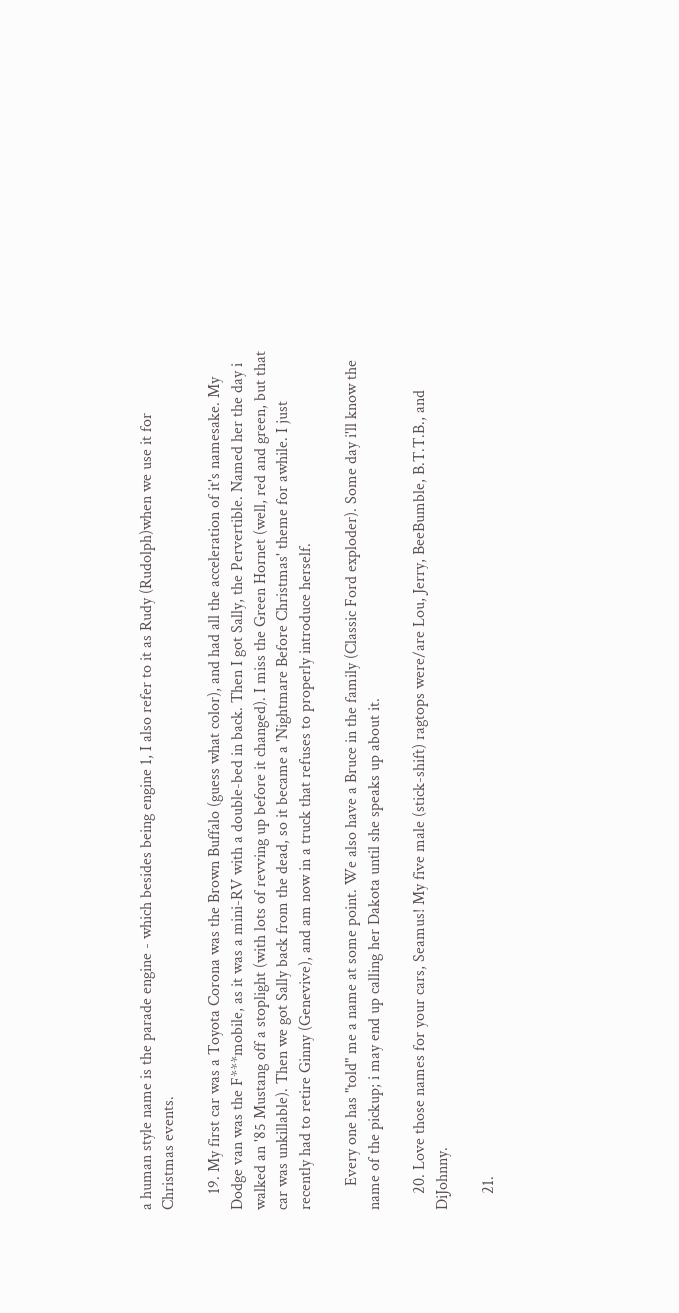a human style name is the parade engine - which besides being engine 1, I also refer to it as Rudy (Rudolph)when we use it for Christmas events.

    19. My first car was a Toyota Corona was the Brown Buffalo (guess what color), and had all the acceleration of it's namesake. My Dodge van was the F***mobile, as it was a mini-RV with a double-bed in back. Then I got Sally, the Pervertible. Named her the day i walked an '85 Mustang off a stoplight (with lots of revving up before it changed). I miss the Green Hornet (well, red and green, but that car was unkillable). Then we got Sally back from the dead, so it became a 'Nightmare Before Christmas' theme for awhile. I just recently had to retire Ginny (Genevive), and am now in a truck that refuses to properly introduce herself.

      Every one has "told" me a name at some point. We also have a Bruce in the family (Classic Ford exploder). Some day i'll know the name of the pickup; i may end up calling her Dakota until she speaks up about it.

    20. Love those names for your cars, Seamus! My five male (stick-shift) ragtops were/are Lou, Jerry, BeeBumble, B.T.T.B., and DiJohnny.

    21.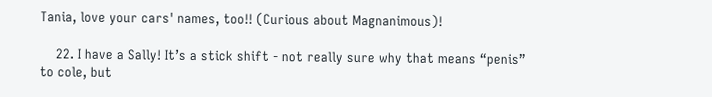Tania, love your cars' names, too!! (Curious about Magnanimous)!

    22. I have a Sally! It’s a stick shift - not really sure why that means “penis” to cole, but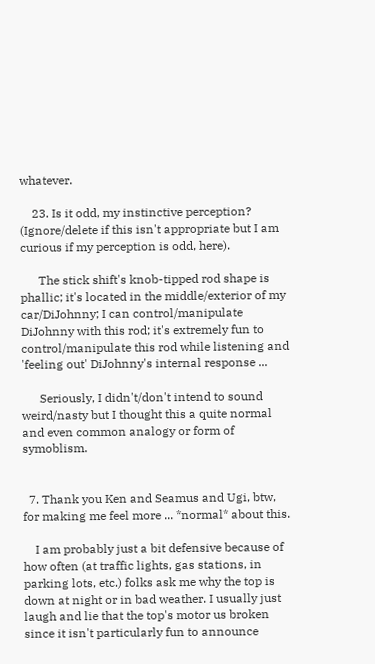whatever.

    23. Is it odd, my instinctive perception? (Ignore/delete if this isn't appropriate but I am curious if my perception is odd, here).

      The stick shift's knob-tipped rod shape is phallic; it's located in the middle/exterior of my car/DiJohnny; I can control/manipulate DiJohnny with this rod; it's extremely fun to control/manipulate this rod while listening and 'feeling out' DiJohnny's internal response ...

      Seriously, I didn't/don't intend to sound weird/nasty but I thought this a quite normal and even common analogy or form of symoblism.


  7. Thank you Ken and Seamus and Ugi, btw, for making me feel more ... *normal* about this.

    I am probably just a bit defensive because of how often (at traffic lights, gas stations, in parking lots, etc.) folks ask me why the top is down at night or in bad weather. I usually just laugh and lie that the top's motor us broken since it isn't particularly fun to announce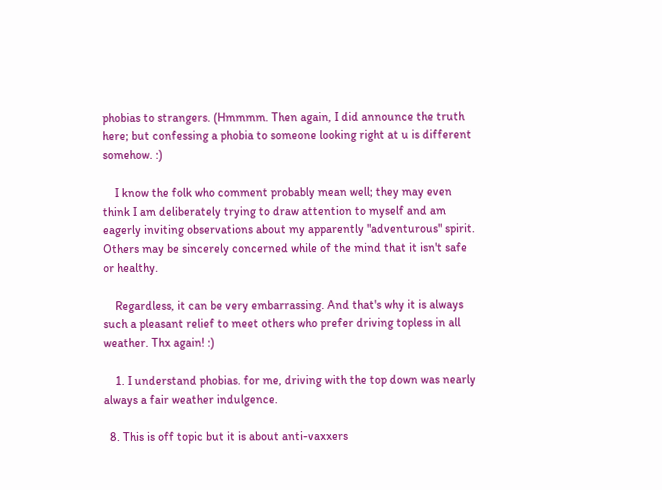phobias to strangers. (Hmmmm. Then again, I did announce the truth here; but confessing a phobia to someone looking right at u is different somehow. :)

    I know the folk who comment probably mean well; they may even think I am deliberately trying to draw attention to myself and am eagerly inviting observations about my apparently "adventurous" spirit. Others may be sincerely concerned while of the mind that it isn't safe or healthy.

    Regardless, it can be very embarrassing. And that's why it is always such a pleasant relief to meet others who prefer driving topless in all weather. Thx again! :)

    1. I understand phobias. for me, driving with the top down was nearly always a fair weather indulgence.

  8. This is off topic but it is about anti-vaxxers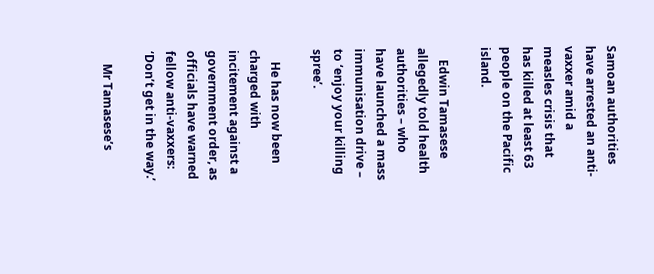Samoan authorities have arrested an anti-vaxxer amid a measles crisis that has killed at least 63 people on the Pacific island.

    Edwin Tamasese allegedly told health authorities – who have launched a mass immunisation drive – to ‘enjoy your killing spree’.

    He has now been charged with incitement against a government order, as officials have warned fellow anti-vaxxers: ‘Don’t get in the way.’

    Mr Tamasese’s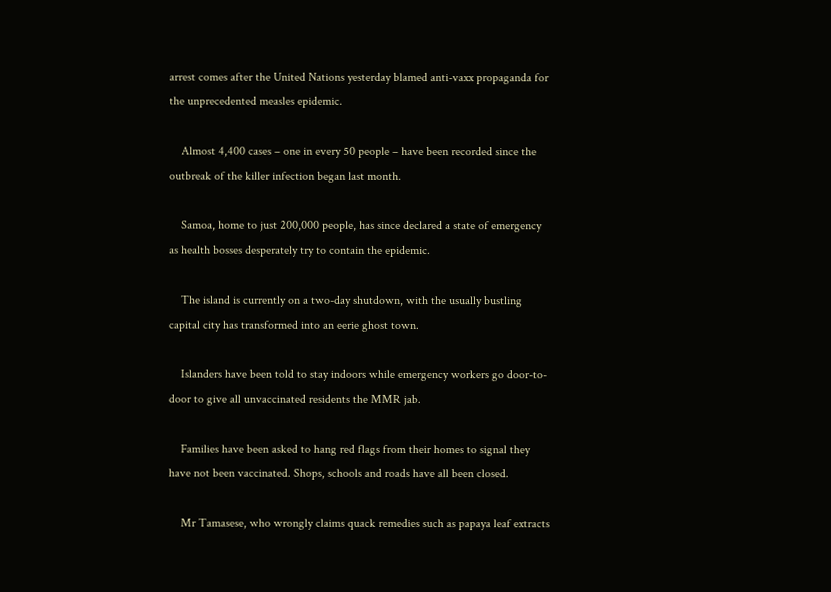arrest comes after the United Nations yesterday blamed anti-vaxx propaganda for the unprecedented measles epidemic.

    Almost 4,400 cases – one in every 50 people – have been recorded since the outbreak of the killer infection began last month.

    Samoa, home to just 200,000 people, has since declared a state of emergency as health bosses desperately try to contain the epidemic.

    The island is currently on a two-day shutdown, with the usually bustling capital city has transformed into an eerie ghost town.

    Islanders have been told to stay indoors while emergency workers go door-to-door to give all unvaccinated residents the MMR jab.

    Families have been asked to hang red flags from their homes to signal they have not been vaccinated. Shops, schools and roads have all been closed.

    Mr Tamasese, who wrongly claims quack remedies such as papaya leaf extracts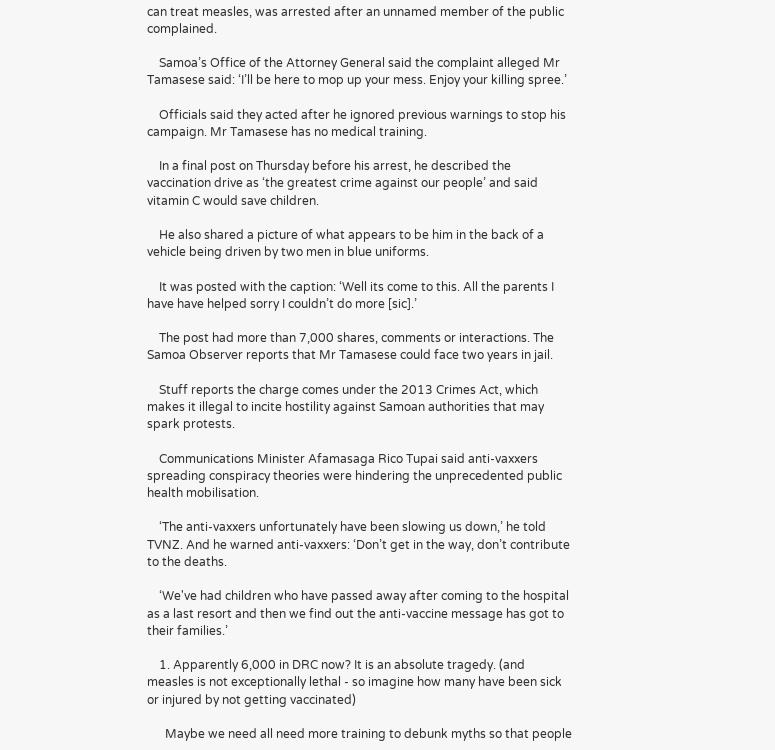can treat measles, was arrested after an unnamed member of the public complained.

    Samoa’s Office of the Attorney General said the complaint alleged Mr Tamasese said: ‘I’ll be here to mop up your mess. Enjoy your killing spree.’

    Officials said they acted after he ignored previous warnings to stop his campaign. Mr Tamasese has no medical training.

    In a final post on Thursday before his arrest, he described the vaccination drive as ‘the greatest crime against our people’ and said vitamin C would save children.

    He also shared a picture of what appears to be him in the back of a vehicle being driven by two men in blue uniforms.

    It was posted with the caption: ‘Well its come to this. All the parents I have have helped sorry I couldn’t do more [sic].’

    The post had more than 7,000 shares, comments or interactions. The Samoa Observer reports that Mr Tamasese could face two years in jail.

    Stuff reports the charge comes under the 2013 Crimes Act, which makes it illegal to incite hostility against Samoan authorities that may spark protests.

    Communications Minister Afamasaga Rico Tupai said anti-vaxxers spreading conspiracy theories were hindering the unprecedented public health mobilisation.

    ‘The anti-vaxxers unfortunately have been slowing us down,’ he told TVNZ. And he warned anti-vaxxers: ‘Don’t get in the way, don’t contribute to the deaths.

    ‘We've had children who have passed away after coming to the hospital as a last resort and then we find out the anti-vaccine message has got to their families.’

    1. Apparently 6,000 in DRC now? It is an absolute tragedy. (and measles is not exceptionally lethal - so imagine how many have been sick or injured by not getting vaccinated)

      Maybe we need all need more training to debunk myths so that people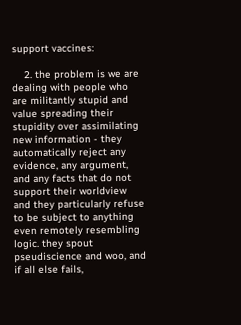support vaccines:

    2. the problem is we are dealing with people who are militantly stupid and value spreading their stupidity over assimilating new information - they automatically reject any evidence, any argument, and any facts that do not support their worldview and they particularly refuse to be subject to anything even remotely resembling logic. they spout pseudiscience and woo, and if all else fails,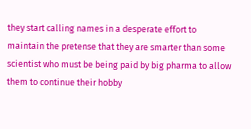they start calling names in a desperate effort to maintain the pretense that they are smarter than some scientist who must be being paid by big pharma to allow them to continue their hobby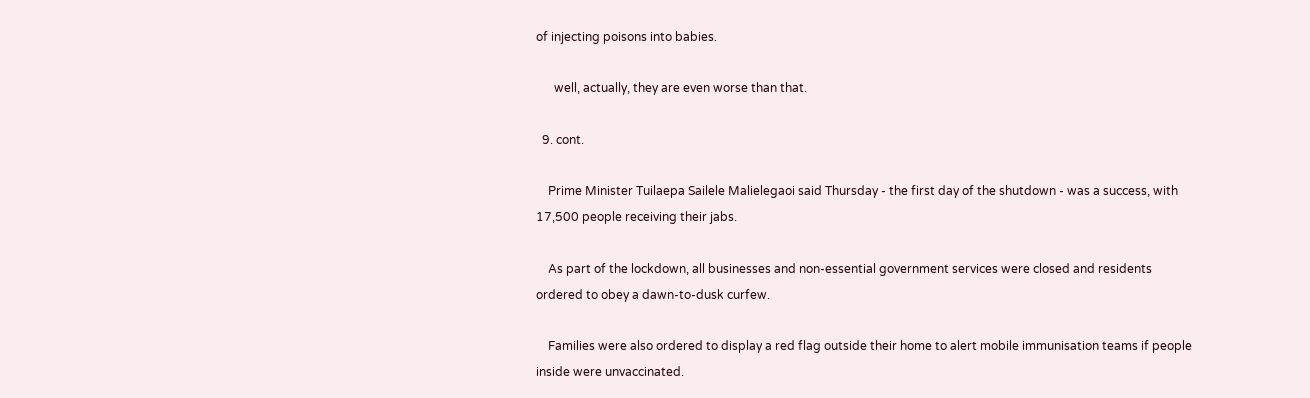of injecting poisons into babies.

      well, actually, they are even worse than that.

  9. cont.

    Prime Minister Tuilaepa Sailele Malielegaoi said Thursday - the first day of the shutdown - was a success, with 17,500 people receiving their jabs.

    As part of the lockdown, all businesses and non-essential government services were closed and residents ordered to obey a dawn-to-dusk curfew.

    Families were also ordered to display a red flag outside their home to alert mobile immunisation teams if people inside were unvaccinated.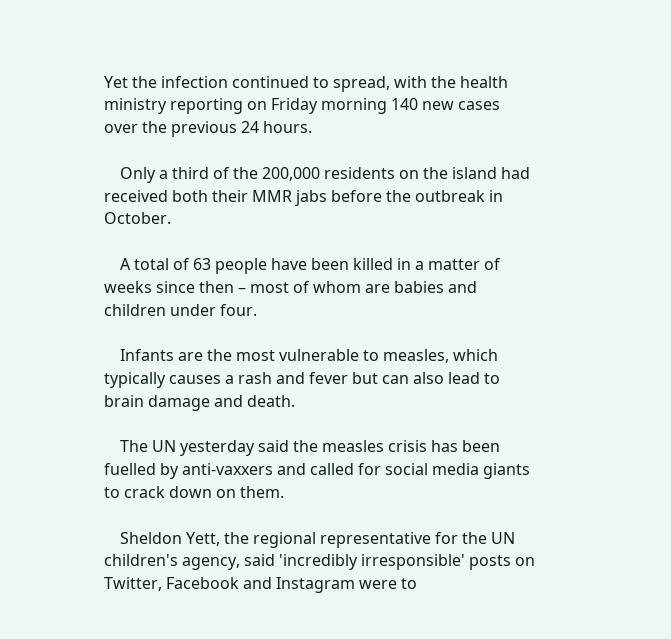Yet the infection continued to spread, with the health ministry reporting on Friday morning 140 new cases over the previous 24 hours.

    Only a third of the 200,000 residents on the island had received both their MMR jabs before the outbreak in October.

    A total of 63 people have been killed in a matter of weeks since then – most of whom are babies and children under four.

    Infants are the most vulnerable to measles, which typically causes a rash and fever but can also lead to brain damage and death.

    The UN yesterday said the measles crisis has been fuelled by anti-vaxxers and called for social media giants to crack down on them.

    Sheldon Yett, the regional representative for the UN children's agency, said 'incredibly irresponsible' posts on Twitter, Facebook and Instagram were to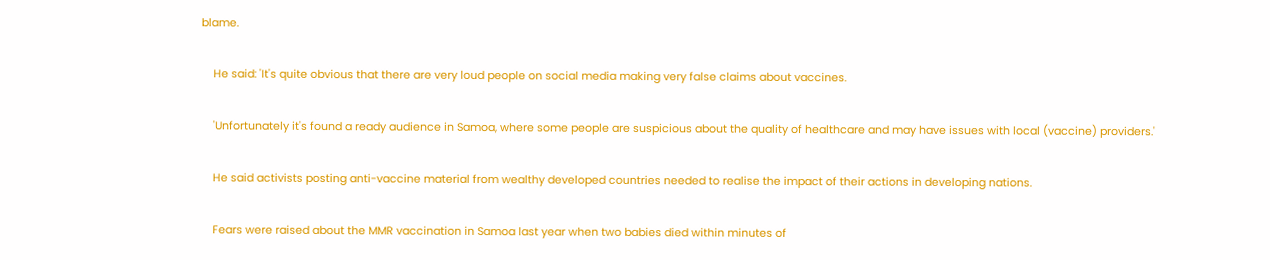blame.

    He said: 'It's quite obvious that there are very loud people on social media making very false claims about vaccines.

    'Unfortunately it's found a ready audience in Samoa, where some people are suspicious about the quality of healthcare and may have issues with local (vaccine) providers.'

    He said activists posting anti-vaccine material from wealthy developed countries needed to realise the impact of their actions in developing nations.

    Fears were raised about the MMR vaccination in Samoa last year when two babies died within minutes of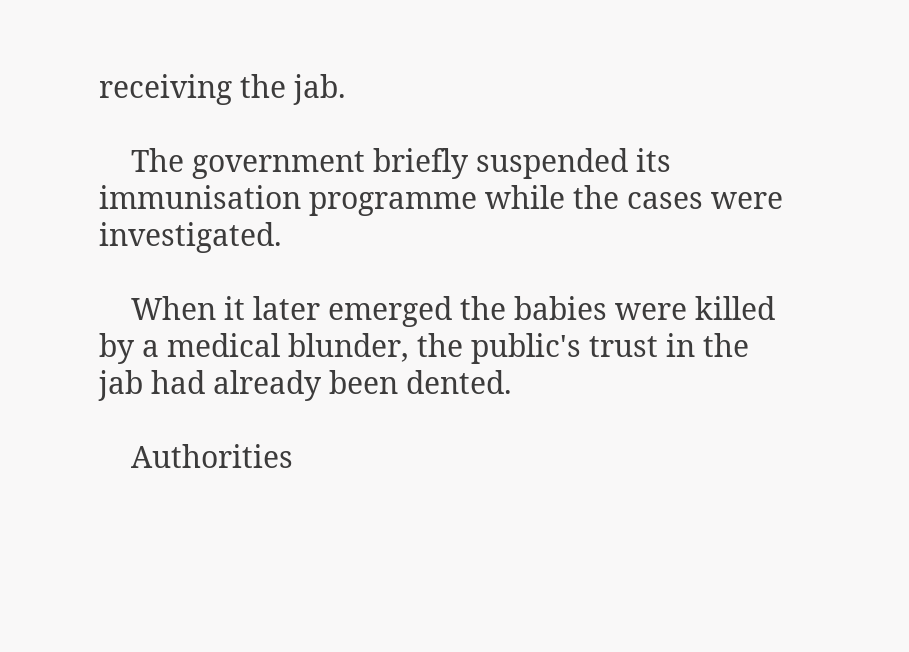receiving the jab.

    The government briefly suspended its immunisation programme while the cases were investigated.

    When it later emerged the babies were killed by a medical blunder, the public's trust in the jab had already been dented.

    Authorities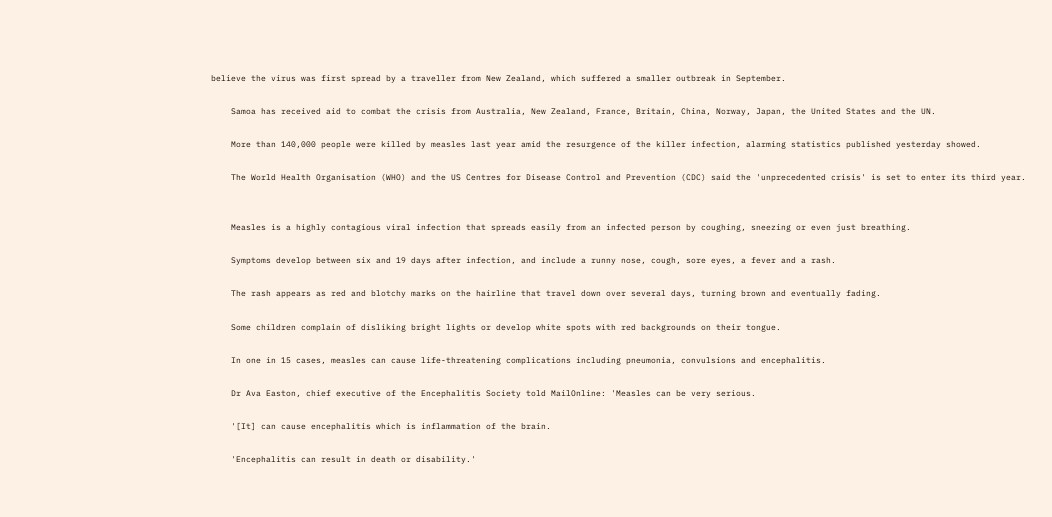believe the virus was first spread by a traveller from New Zealand, which suffered a smaller outbreak in September.

    Samoa has received aid to combat the crisis from Australia, New Zealand, France, Britain, China, Norway, Japan, the United States and the UN.

    More than 140,000 people were killed by measles last year amid the resurgence of the killer infection, alarming statistics published yesterday showed.

    The World Health Organisation (WHO) and the US Centres for Disease Control and Prevention (CDC) said the 'unprecedented crisis' is set to enter its third year.


    Measles is a highly contagious viral infection that spreads easily from an infected person by coughing, sneezing or even just breathing.

    Symptoms develop between six and 19 days after infection, and include a runny nose, cough, sore eyes, a fever and a rash.

    The rash appears as red and blotchy marks on the hairline that travel down over several days, turning brown and eventually fading.

    Some children complain of disliking bright lights or develop white spots with red backgrounds on their tongue.

    In one in 15 cases, measles can cause life-threatening complications including pneumonia, convulsions and encephalitis.

    Dr Ava Easton, chief executive of the Encephalitis Society told MailOnline: 'Measles can be very serious.

    '[It] can cause encephalitis which is inflammation of the brain.

    'Encephalitis can result in death or disability.'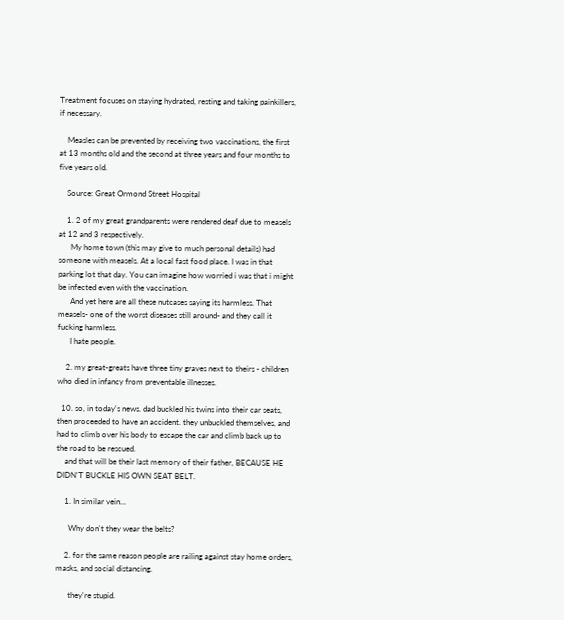Treatment focuses on staying hydrated, resting and taking painkillers, if necessary.

    Measles can be prevented by receiving two vaccinations, the first at 13 months old and the second at three years and four months to five years old.

    Source: Great Ormond Street Hospital

    1. 2 of my great grandparents were rendered deaf due to measels at 12 and 3 respectively.
      My home town (this may give to much personal details) had someone with measels. At a local fast food place. I was in that parking lot that day. You can imagine how worried i was that i might be infected even with the vaccination.
      And yet here are all these nutcases saying its harmless. That measels- one of the worst diseases still around- and they call it fucking harmless.
      I hate people.

    2. my great-greats have three tiny graves next to theirs - children who died in infancy from preventable illnesses.

  10. so, in today's news. dad buckled his twins into their car seats, then proceeded to have an accident. they unbuckled themselves, and had to climb over his body to escape the car and climb back up to the road to be rescued.
    and that will be their last memory of their father, BECAUSE HE DIDN'T BUCKLE HIS OWN SEAT BELT.

    1. In similar vein...

      Why don't they wear the belts?

    2. for the same reason people are railing against stay home orders, masks, and social distancing.

      they're stupid.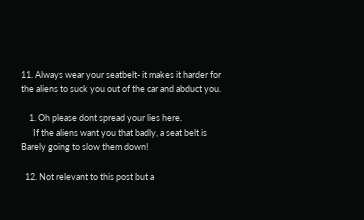11. Always wear your seatbelt- it makes it harder for the aliens to suck you out of the car and abduct you.

    1. Oh please dont spread your lies here.
      If the aliens want you that badly, a seat belt is Barely going to slow them down!

  12. Not relevant to this post but a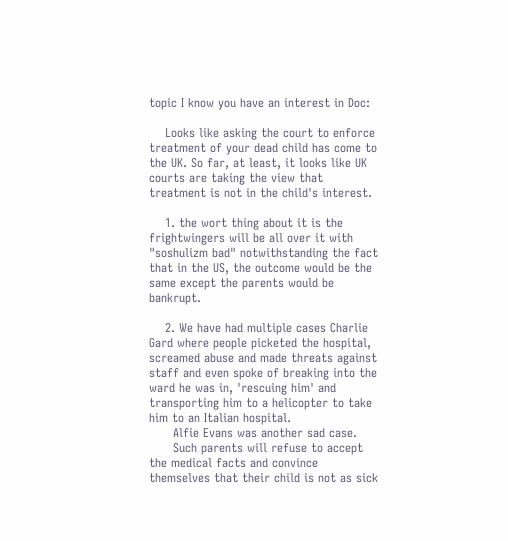topic I know you have an interest in Doc:

    Looks like asking the court to enforce treatment of your dead child has come to the UK. So far, at least, it looks like UK courts are taking the view that treatment is not in the child's interest.

    1. the wort thing about it is the frightwingers will be all over it with "soshulizm bad" notwithstanding the fact that in the US, the outcome would be the same except the parents would be bankrupt.

    2. We have had multiple cases Charlie Gard where people picketed the hospital, screamed abuse and made threats against staff and even spoke of breaking into the ward he was in, 'rescuing him' and transporting him to a helicopter to take him to an Italian hospital.
      Alfie Evans was another sad case.
      Such parents will refuse to accept the medical facts and convince themselves that their child is not as sick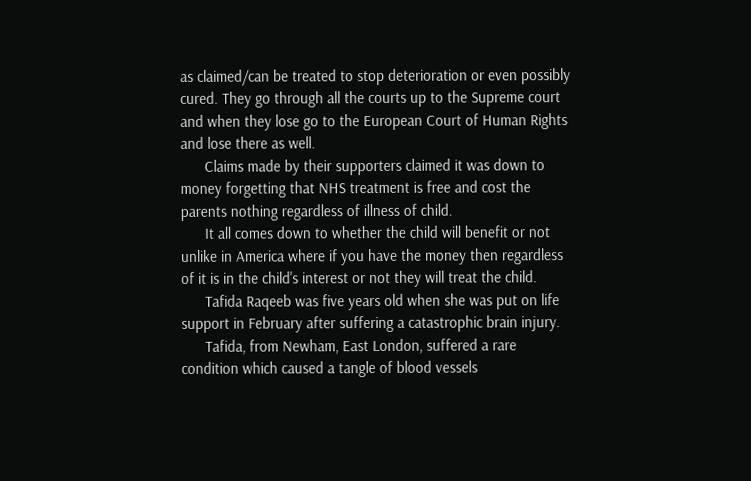as claimed/can be treated to stop deterioration or even possibly cured. They go through all the courts up to the Supreme court and when they lose go to the European Court of Human Rights and lose there as well.
      Claims made by their supporters claimed it was down to money forgetting that NHS treatment is free and cost the parents nothing regardless of illness of child.
      It all comes down to whether the child will benefit or not unlike in America where if you have the money then regardless of it is in the child's interest or not they will treat the child.
      Tafida Raqeeb was five years old when she was put on life support in February after suffering a catastrophic brain injury.
      Tafida, from Newham, East London, suffered a rare condition which caused a tangle of blood vessels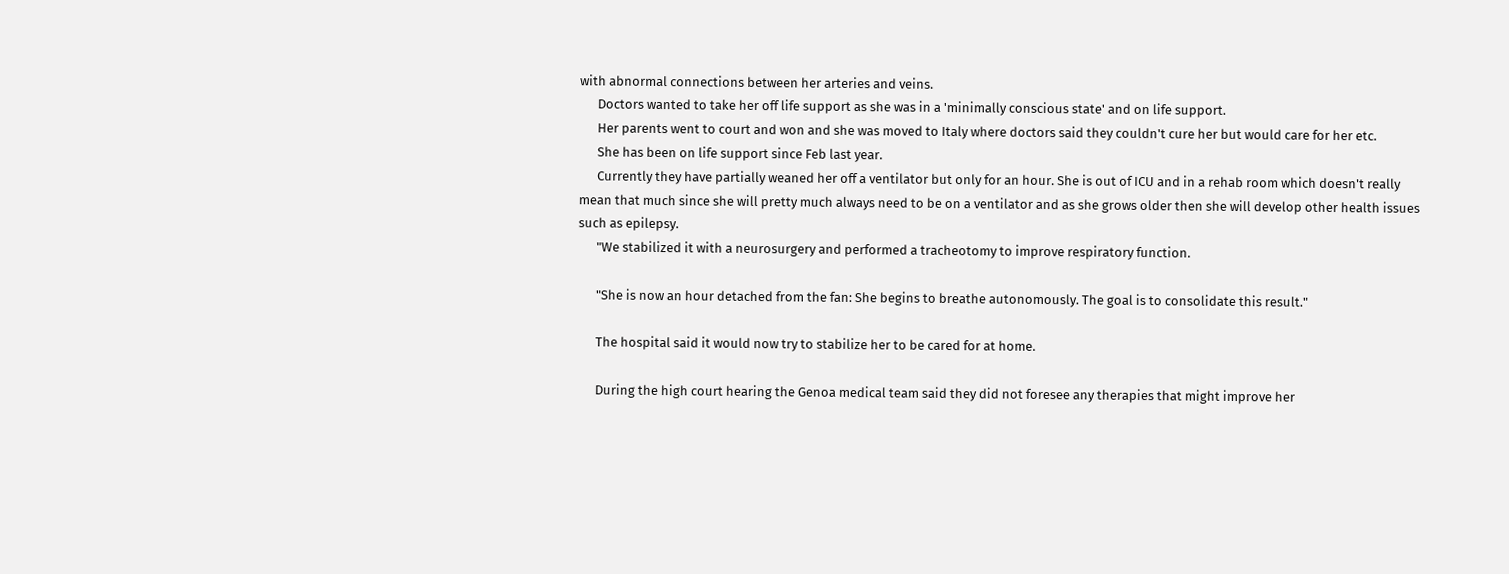with abnormal connections between her arteries and veins.
      Doctors wanted to take her off life support as she was in a 'minimally conscious state' and on life support.
      Her parents went to court and won and she was moved to Italy where doctors said they couldn't cure her but would care for her etc.
      She has been on life support since Feb last year.
      Currently they have partially weaned her off a ventilator but only for an hour. She is out of ICU and in a rehab room which doesn't really mean that much since she will pretty much always need to be on a ventilator and as she grows older then she will develop other health issues such as epilepsy.
      "We stabilized it with a neurosurgery and performed a tracheotomy to improve respiratory function.

      "She is now an hour detached from the fan: She begins to breathe autonomously. The goal is to consolidate this result."

      The hospital said it would now try to stabilize her to be cared for at home.

      During the high court hearing the Genoa medical team said they did not foresee any therapies that might improve her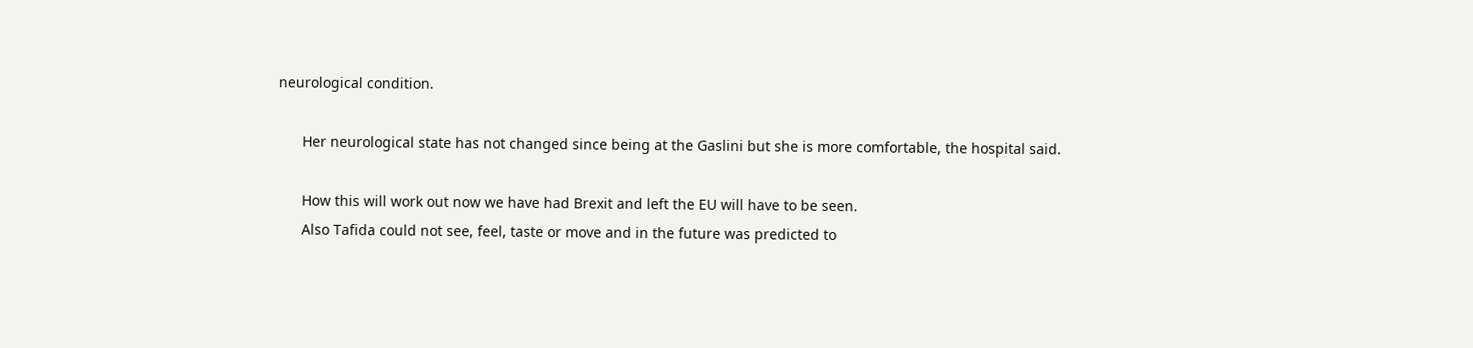neurological condition.

      Her neurological state has not changed since being at the Gaslini but she is more comfortable, the hospital said.

      How this will work out now we have had Brexit and left the EU will have to be seen.
      Also Tafida could not see, feel, taste or move and in the future was predicted to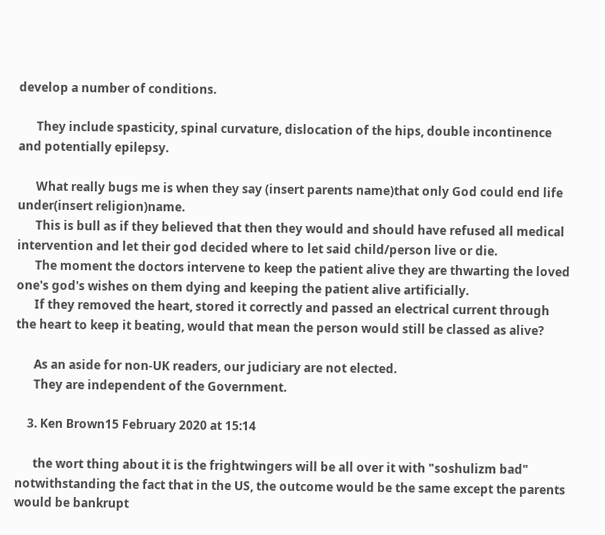develop a number of conditions.

      They include spasticity, spinal curvature, dislocation of the hips, double incontinence and potentially epilepsy.

      What really bugs me is when they say (insert parents name)that only God could end life under(insert religion)name.
      This is bull as if they believed that then they would and should have refused all medical intervention and let their god decided where to let said child/person live or die.
      The moment the doctors intervene to keep the patient alive they are thwarting the loved one's god's wishes on them dying and keeping the patient alive artificially.
      If they removed the heart, stored it correctly and passed an electrical current through the heart to keep it beating, would that mean the person would still be classed as alive?

      As an aside for non-UK readers, our judiciary are not elected.
      They are independent of the Government.

    3. Ken Brown15 February 2020 at 15:14

      the wort thing about it is the frightwingers will be all over it with "soshulizm bad" notwithstanding the fact that in the US, the outcome would be the same except the parents would be bankrupt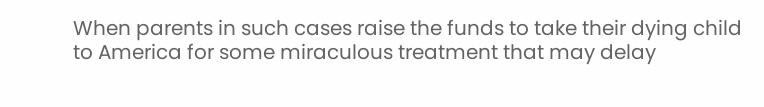When parents in such cases raise the funds to take their dying child to America for some miraculous treatment that may delay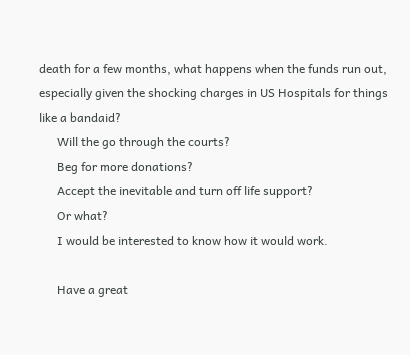death for a few months, what happens when the funds run out, especially given the shocking charges in US Hospitals for things like a bandaid?
      Will the go through the courts?
      Beg for more donations?
      Accept the inevitable and turn off life support?
      Or what?
      I would be interested to know how it would work.

      Have a great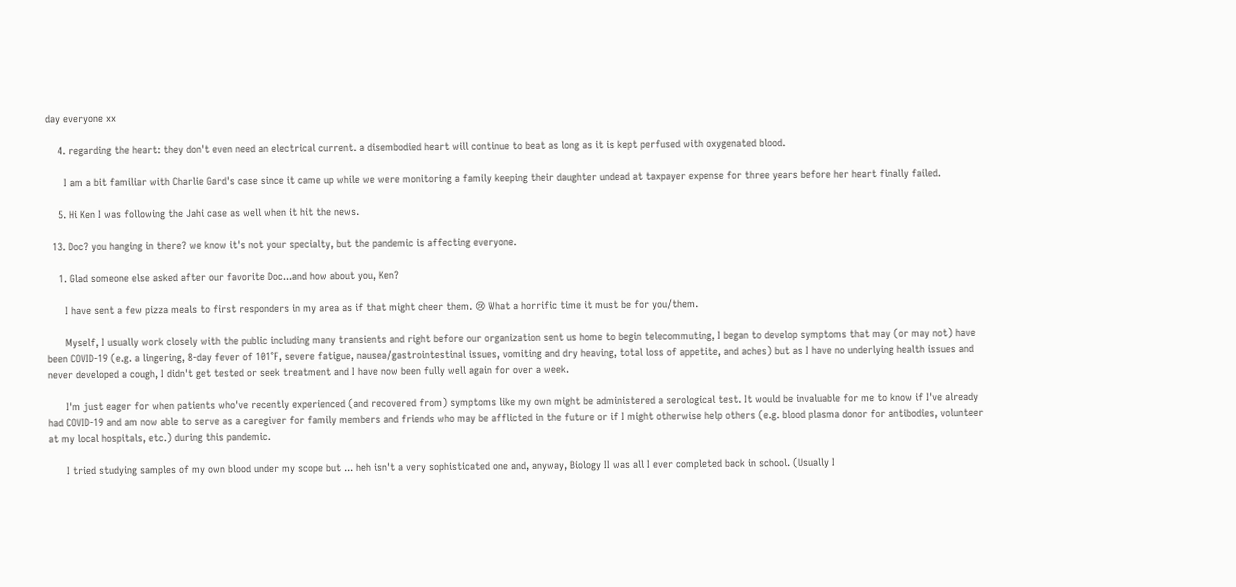day everyone xx

    4. regarding the heart: they don't even need an electrical current. a disembodied heart will continue to beat as long as it is kept perfused with oxygenated blood.

      I am a bit familiar with Charlie Gard's case since it came up while we were monitoring a family keeping their daughter undead at taxpayer expense for three years before her heart finally failed.

    5. Hi Ken I was following the Jahi case as well when it hit the news.

  13. Doc? you hanging in there? we know it's not your specialty, but the pandemic is affecting everyone.

    1. Glad someone else asked after our favorite Doc...and how about you, Ken?

      I have sent a few pizza meals to first responders in my area as if that might cheer them. 😢 What a horrific time it must be for you/them.

      Myself, I usually work closely with the public including many transients and right before our organization sent us home to begin telecommuting, I began to develop symptoms that may (or may not) have been COVID-19 (e.g. a lingering, 8-day fever of 101°F, severe fatigue, nausea/gastrointestinal issues, vomiting and dry heaving, total loss of appetite, and aches) but as I have no underlying health issues and never developed a cough, I didn't get tested or seek treatment and I have now been fully well again for over a week.

      I'm just eager for when patients who've recently experienced (and recovered from) symptoms like my own might be administered a serological test. It would be invaluable for me to know if I've already had COVID-19 and am now able to serve as a caregiver for family members and friends who may be afflicted in the future or if I might otherwise help others (e.g. blood plasma donor for antibodies, volunteer at my local hospitals, etc.) during this pandemic.

      I tried studying samples of my own blood under my scope but ... heh isn't a very sophisticated one and, anyway, Biology II was all I ever completed back in school. (Usually I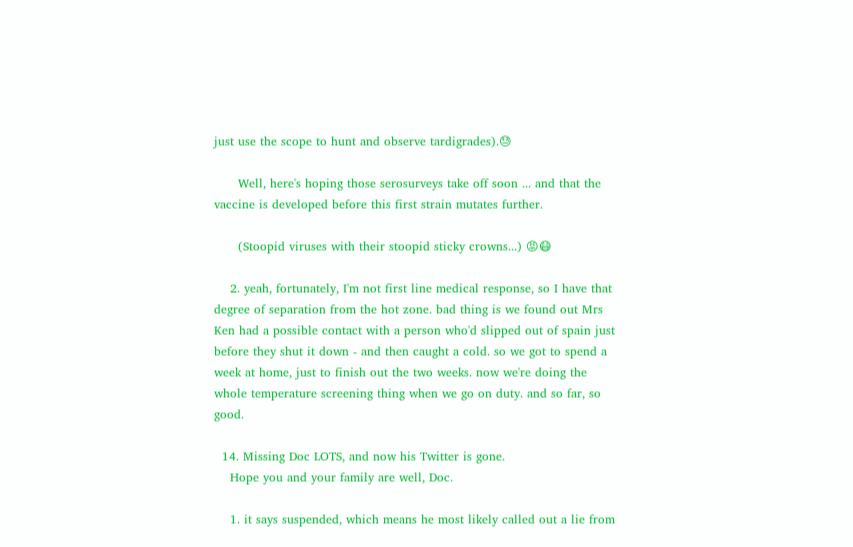just use the scope to hunt and observe tardigrades).😓

      Well, here's hoping those serosurveys take off soon ... and that the vaccine is developed before this first strain mutates further.

      (Stoopid viruses with their stoopid sticky crowns...) 😡😷

    2. yeah, fortunately, I'm not first line medical response, so I have that degree of separation from the hot zone. bad thing is we found out Mrs Ken had a possible contact with a person who'd slipped out of spain just before they shut it down - and then caught a cold. so we got to spend a week at home, just to finish out the two weeks. now we're doing the whole temperature screening thing when we go on duty. and so far, so good.

  14. Missing Doc LOTS, and now his Twitter is gone.
    Hope you and your family are well, Doc.

    1. it says suspended, which means he most likely called out a lie from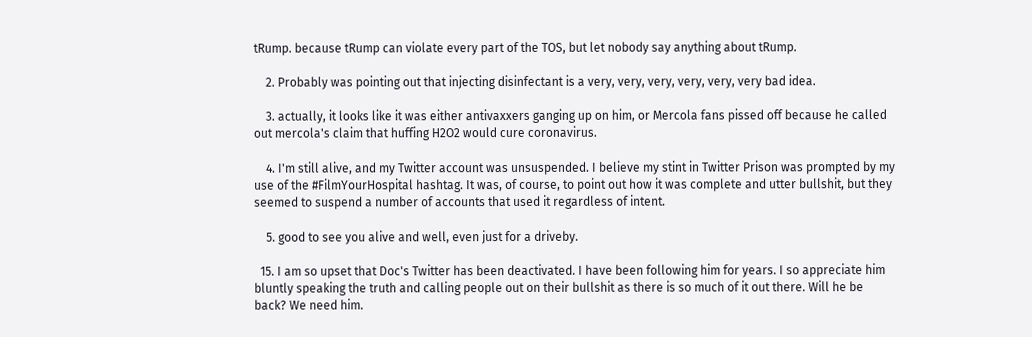tRump. because tRump can violate every part of the TOS, but let nobody say anything about tRump.

    2. Probably was pointing out that injecting disinfectant is a very, very, very, very, very, very bad idea.

    3. actually, it looks like it was either antivaxxers ganging up on him, or Mercola fans pissed off because he called out mercola's claim that huffing H2O2 would cure coronavirus.

    4. I'm still alive, and my Twitter account was unsuspended. I believe my stint in Twitter Prison was prompted by my use of the #FilmYourHospital hashtag. It was, of course, to point out how it was complete and utter bullshit, but they seemed to suspend a number of accounts that used it regardless of intent.

    5. good to see you alive and well, even just for a driveby.

  15. I am so upset that Doc's Twitter has been deactivated. I have been following him for years. I so appreciate him bluntly speaking the truth and calling people out on their bullshit as there is so much of it out there. Will he be back? We need him.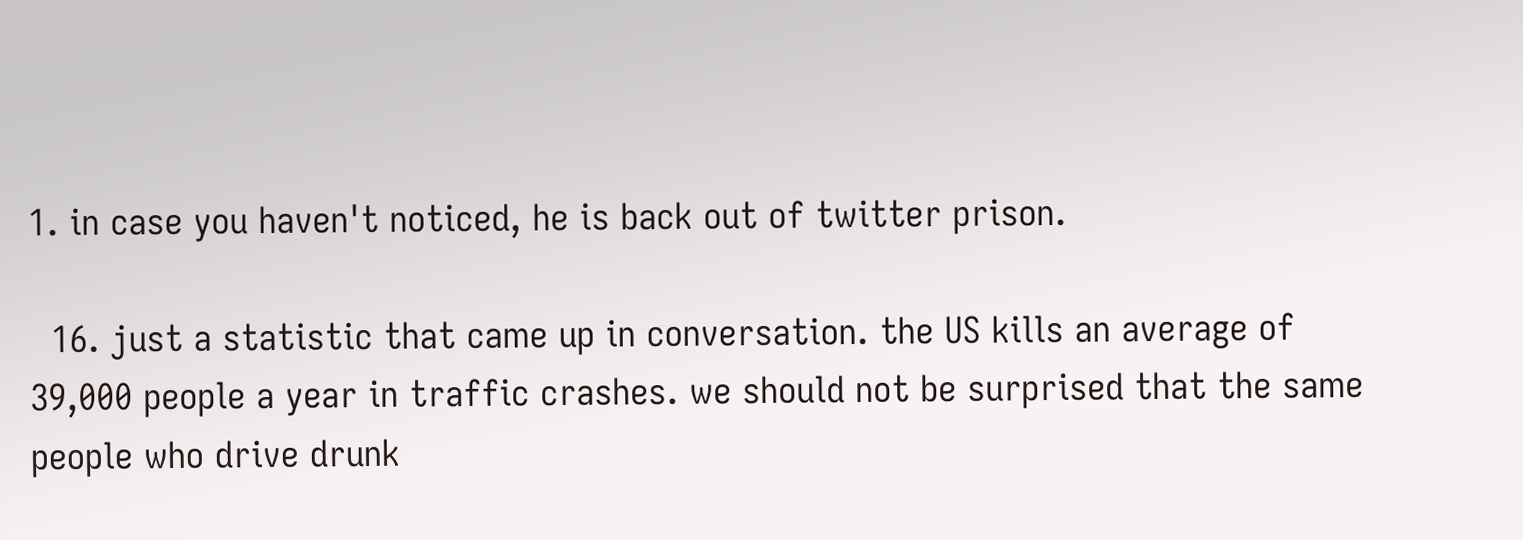1. in case you haven't noticed, he is back out of twitter prison.

  16. just a statistic that came up in conversation. the US kills an average of 39,000 people a year in traffic crashes. we should not be surprised that the same people who drive drunk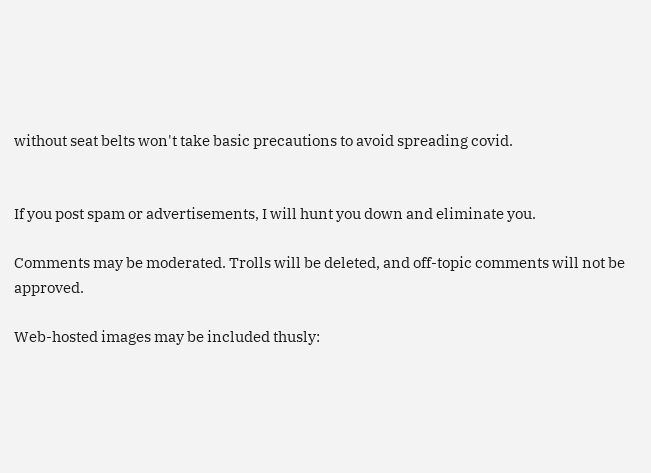without seat belts won't take basic precautions to avoid spreading covid.


If you post spam or advertisements, I will hunt you down and eliminate you.

Comments may be moderated. Trolls will be deleted, and off-topic comments will not be approved.

Web-hosted images may be included thusly: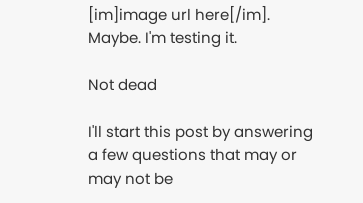[im]image url here[/im]. Maybe. I'm testing it.

Not dead

I'll start this post by answering a few questions that may or may not be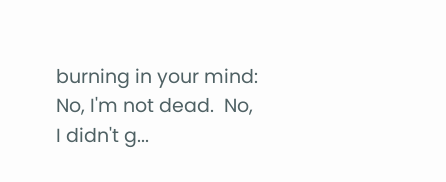burning in your mind: No, I'm not dead.  No, I didn't g...